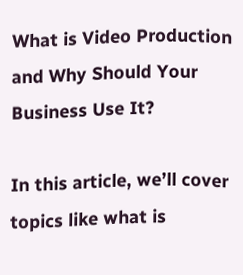What is Video Production and Why Should Your Business Use It?

In this article, we’ll cover topics like what is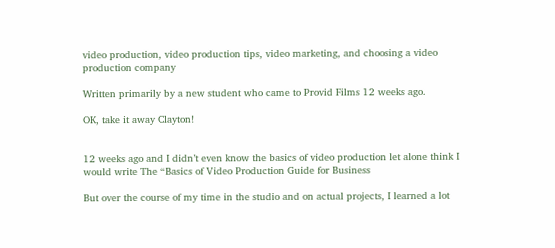video production, video production tips, video marketing, and choosing a video production company

Written primarily by a new student who came to Provid Films 12 weeks ago.

OK, take it away Clayton!


12 weeks ago and I didn’t even know the basics of video production let alone think I would write The “Basics of Video Production Guide for Business

But over the course of my time in the studio and on actual projects, I learned a lot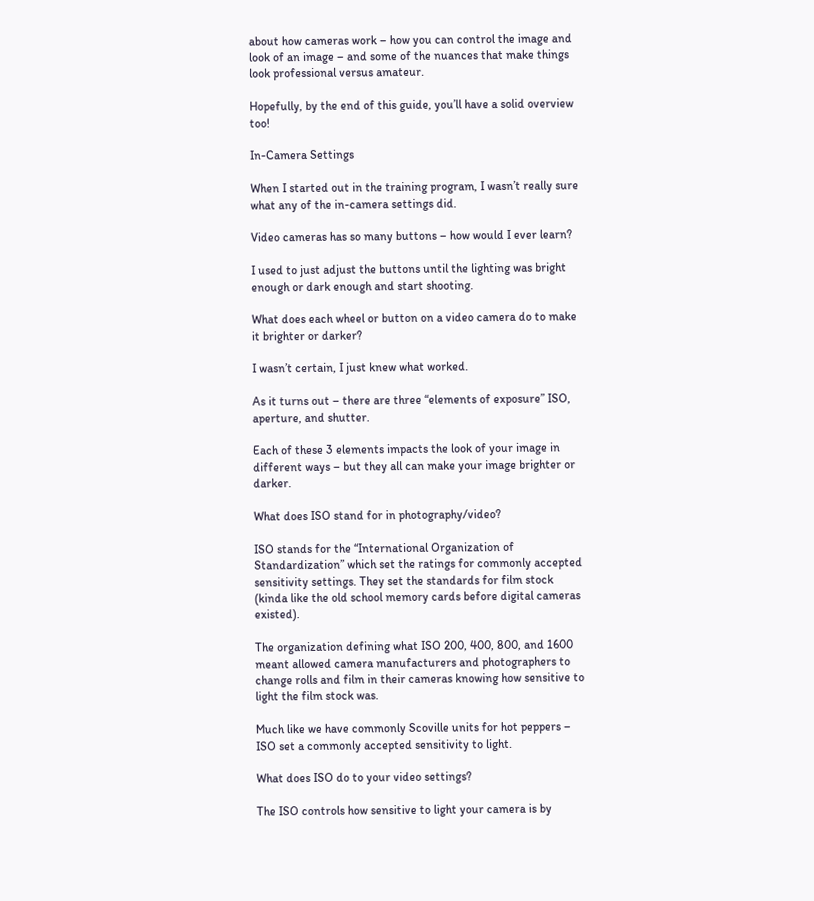about how cameras work – how you can control the image and look of an image – and some of the nuances that make things look professional versus amateur.

Hopefully, by the end of this guide, you’ll have a solid overview too!

In-Camera Settings

When I started out in the training program, I wasn’t really sure what any of the in-camera settings did.

Video cameras has so many buttons – how would I ever learn?

I used to just adjust the buttons until the lighting was bright enough or dark enough and start shooting.

What does each wheel or button on a video camera do to make it brighter or darker?

I wasn’t certain, I just knew what worked.

As it turns out – there are three “elements of exposure” ISO, aperture, and shutter.

Each of these 3 elements impacts the look of your image in different ways – but they all can make your image brighter or darker.

What does ISO stand for in photography/video?

ISO stands for the “International Organization of Standardization” which set the ratings for commonly accepted sensitivity settings. They set the standards for film stock (kinda like the old school memory cards before digital cameras existed).

The organization defining what ISO 200, 400, 800, and 1600 meant allowed camera manufacturers and photographers to change rolls and film in their cameras knowing how sensitive to light the film stock was.

Much like we have commonly Scoville units for hot peppers – ISO set a commonly accepted sensitivity to light.

What does ISO do to your video settings?

The ISO controls how sensitive to light your camera is by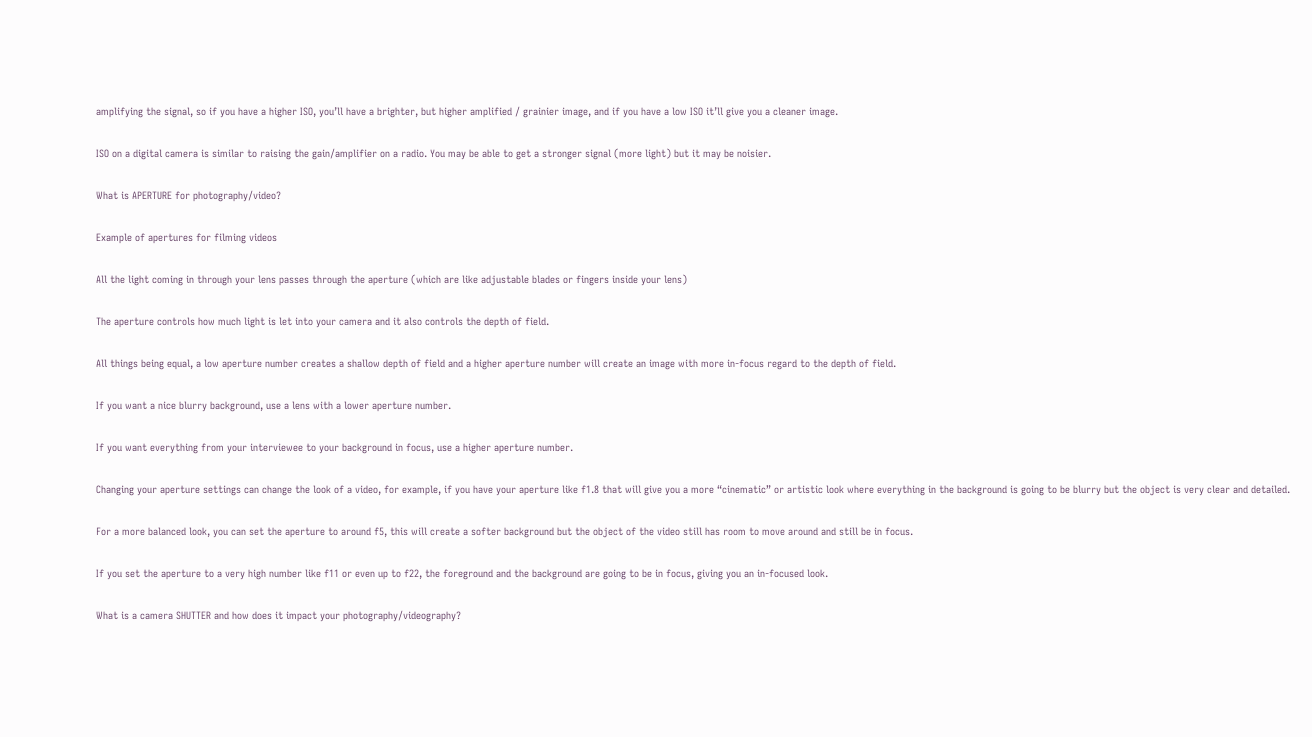amplifying the signal, so if you have a higher ISO, you’ll have a brighter, but higher amplified / grainier image, and if you have a low ISO it’ll give you a cleaner image.

ISO on a digital camera is similar to raising the gain/amplifier on a radio. You may be able to get a stronger signal (more light) but it may be noisier.

What is APERTURE for photography/video?

Example of apertures for filming videos

All the light coming in through your lens passes through the aperture (which are like adjustable blades or fingers inside your lens)

The aperture controls how much light is let into your camera and it also controls the depth of field.

All things being equal, a low aperture number creates a shallow depth of field and a higher aperture number will create an image with more in-focus regard to the depth of field.

If you want a nice blurry background, use a lens with a lower aperture number.

If you want everything from your interviewee to your background in focus, use a higher aperture number.

Changing your aperture settings can change the look of a video, for example, if you have your aperture like f1.8 that will give you a more “cinematic” or artistic look where everything in the background is going to be blurry but the object is very clear and detailed.

For a more balanced look, you can set the aperture to around f5, this will create a softer background but the object of the video still has room to move around and still be in focus.

If you set the aperture to a very high number like f11 or even up to f22, the foreground and the background are going to be in focus, giving you an in-focused look.

What is a camera SHUTTER and how does it impact your photography/videography?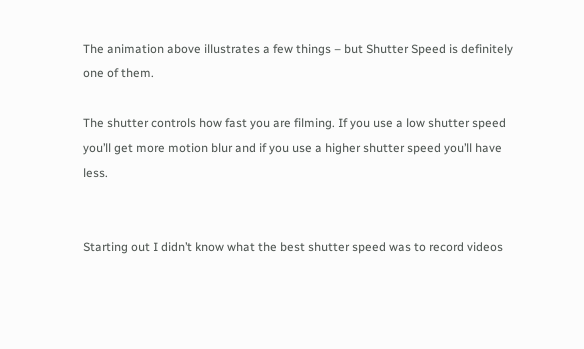The animation above illustrates a few things – but Shutter Speed is definitely one of them.

The shutter controls how fast you are filming. If you use a low shutter speed you’ll get more motion blur and if you use a higher shutter speed you’ll have less.


Starting out I didn’t know what the best shutter speed was to record videos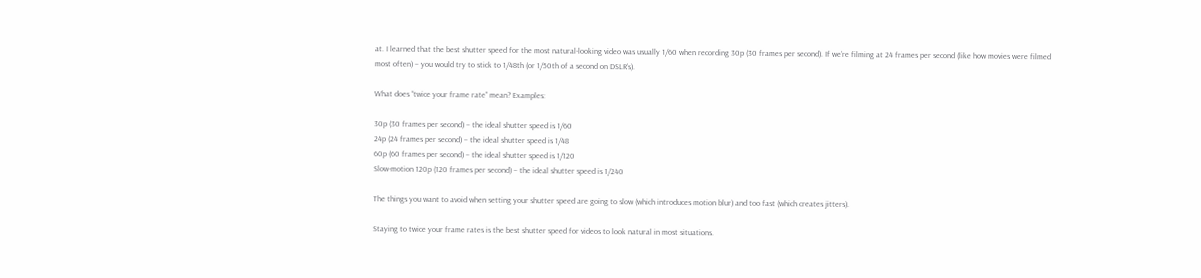at. I learned that the best shutter speed for the most natural-looking video was usually 1/60 when recording 30p (30 frames per second). If we’re filming at 24 frames per second (like how movies were filmed most often) – you would try to stick to 1/48th (or 1/50th of a second on DSLR’s).

What does “twice your frame rate” mean? Examples:

30p (30 frames per second) – the ideal shutter speed is 1/60
24p (24 frames per second) – the ideal shutter speed is 1/48
60p (60 frames per second) – the ideal shutter speed is 1/120
Slow-motion 120p (120 frames per second) – the ideal shutter speed is 1/240

The things you want to avoid when setting your shutter speed are going to slow (which introduces motion blur) and too fast (which creates jitters).

Staying to twice your frame rates is the best shutter speed for videos to look natural in most situations.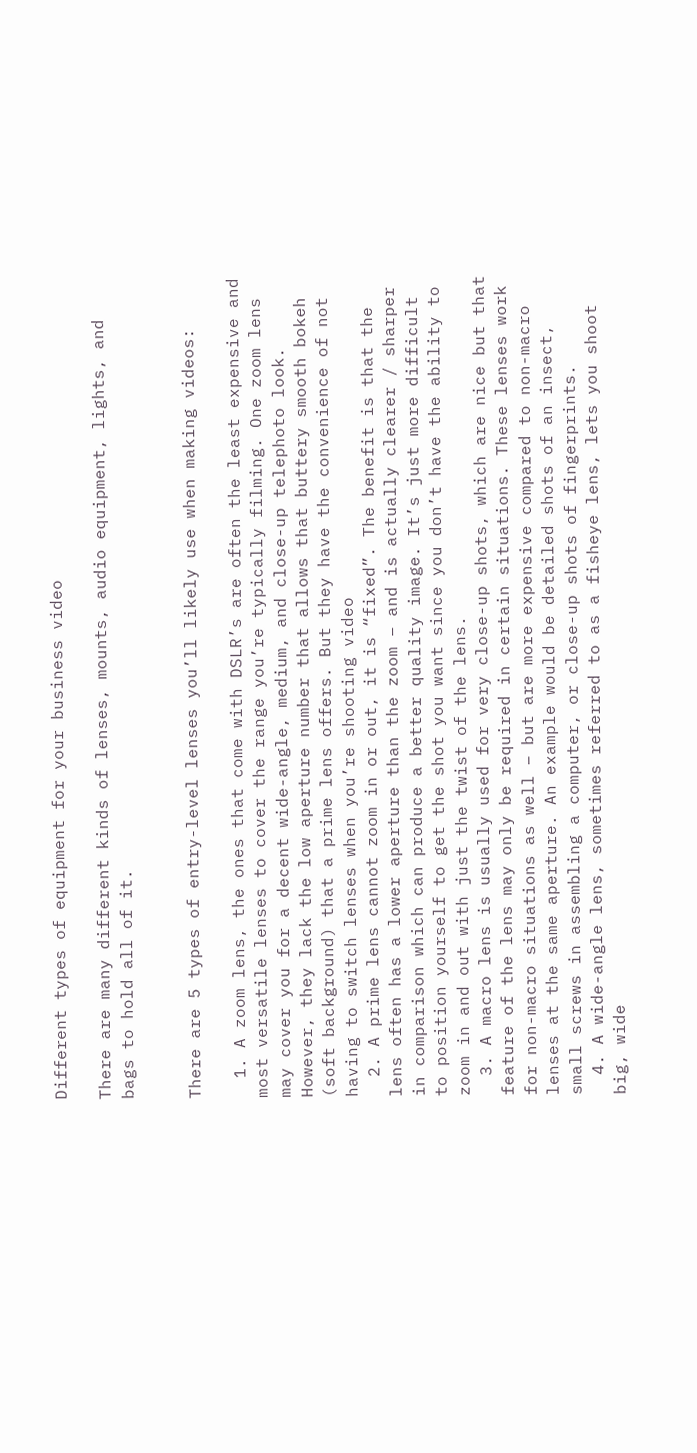Different types of equipment for your business video

There are many different kinds of lenses, mounts, audio equipment, lights, and bags to hold all of it.


There are 5 types of entry-level lenses you’ll likely use when making videos:

  1. A zoom lens, the ones that come with DSLR’s are often the least expensive and most versatile lenses to cover the range you’re typically filming. One zoom lens may cover you for a decent wide-angle, medium, and close-up telephoto look. However, they lack the low aperture number that allows that buttery smooth bokeh (soft background) that a prime lens offers. But they have the convenience of not having to switch lenses when you’re shooting video
  2. A prime lens cannot zoom in or out, it is “fixed”. The benefit is that the lens often has a lower aperture than the zoom – and is actually clearer / sharper in comparison which can produce a better quality image. It’s just more difficult to position yourself to get the shot you want since you don’t have the ability to zoom in and out with just the twist of the lens.
  3. A macro lens is usually used for very close-up shots, which are nice but that feature of the lens may only be required in certain situations. These lenses work for non-macro situations as well – but are more expensive compared to non-macro lenses at the same aperture. An example would be detailed shots of an insect, small screws in assembling a computer, or close-up shots of fingerprints.
  4. A wide-angle lens, sometimes referred to as a fisheye lens, lets you shoot big, wide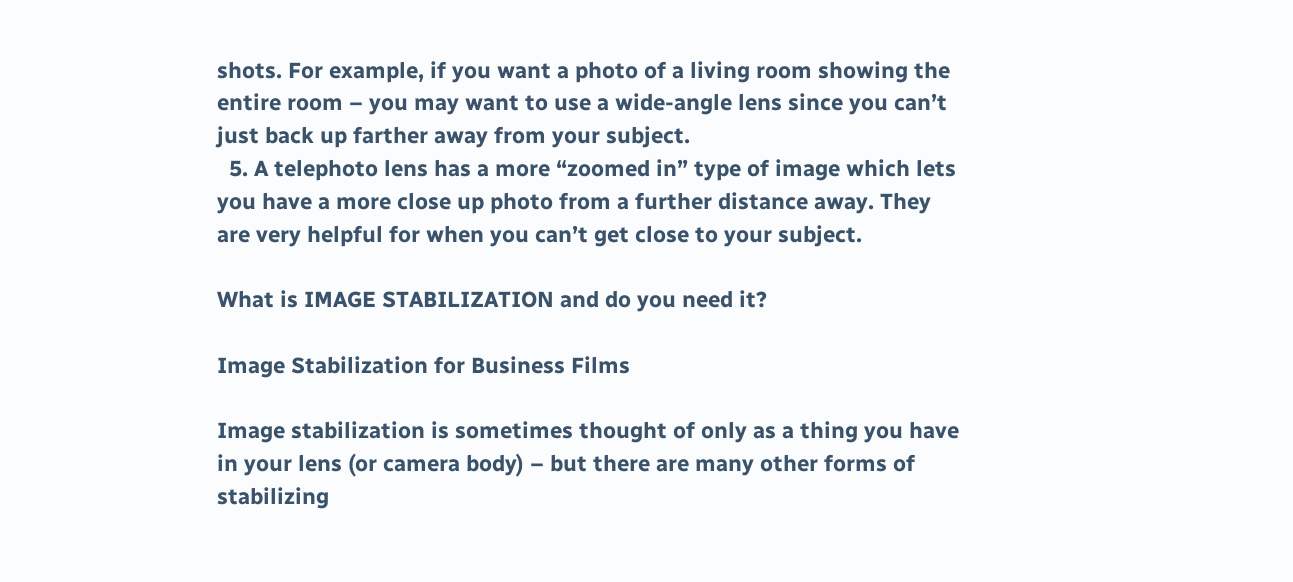shots. For example, if you want a photo of a living room showing the entire room – you may want to use a wide-angle lens since you can’t just back up farther away from your subject.
  5. A telephoto lens has a more “zoomed in” type of image which lets you have a more close up photo from a further distance away. They are very helpful for when you can’t get close to your subject.

What is IMAGE STABILIZATION and do you need it?

Image Stabilization for Business Films

Image stabilization is sometimes thought of only as a thing you have in your lens (or camera body) – but there are many other forms of stabilizing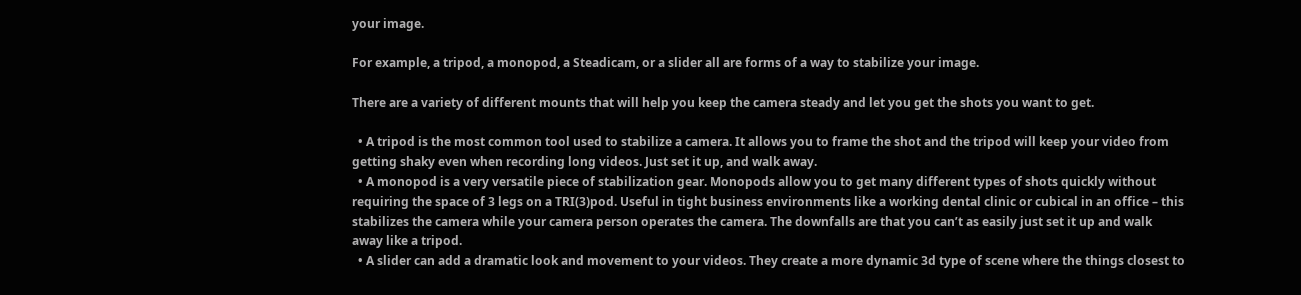your image.

For example, a tripod, a monopod, a Steadicam, or a slider all are forms of a way to stabilize your image.

There are a variety of different mounts that will help you keep the camera steady and let you get the shots you want to get.

  • A tripod is the most common tool used to stabilize a camera. It allows you to frame the shot and the tripod will keep your video from getting shaky even when recording long videos. Just set it up, and walk away.
  • A monopod is a very versatile piece of stabilization gear. Monopods allow you to get many different types of shots quickly without requiring the space of 3 legs on a TRI(3)pod. Useful in tight business environments like a working dental clinic or cubical in an office – this stabilizes the camera while your camera person operates the camera. The downfalls are that you can’t as easily just set it up and walk away like a tripod.
  • A slider can add a dramatic look and movement to your videos. They create a more dynamic 3d type of scene where the things closest to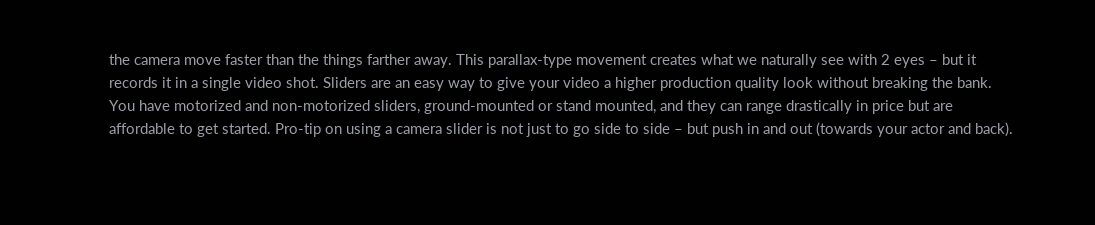the camera move faster than the things farther away. This parallax-type movement creates what we naturally see with 2 eyes – but it records it in a single video shot. Sliders are an easy way to give your video a higher production quality look without breaking the bank. You have motorized and non-motorized sliders, ground-mounted or stand mounted, and they can range drastically in price but are affordable to get started. Pro-tip on using a camera slider is not just to go side to side – but push in and out (towards your actor and back).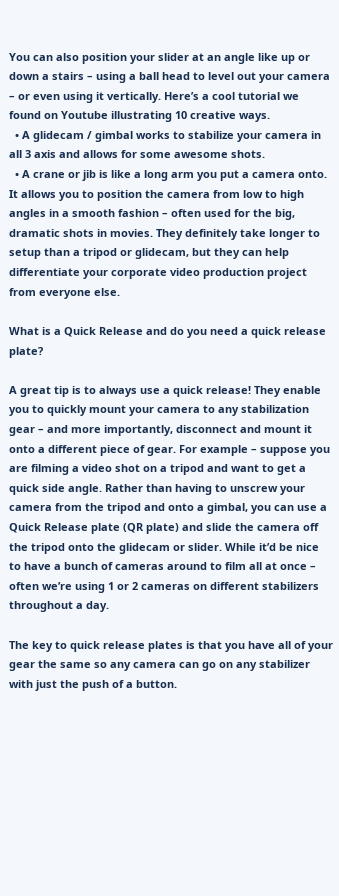You can also position your slider at an angle like up or down a stairs – using a ball head to level out your camera – or even using it vertically. Here’s a cool tutorial we found on Youtube illustrating 10 creative ways.
  • A glidecam / gimbal works to stabilize your camera in all 3 axis and allows for some awesome shots.
  • A crane or jib is like a long arm you put a camera onto. It allows you to position the camera from low to high angles in a smooth fashion – often used for the big, dramatic shots in movies. They definitely take longer to setup than a tripod or glidecam, but they can help differentiate your corporate video production project from everyone else.

What is a Quick Release and do you need a quick release plate?

A great tip is to always use a quick release! They enable you to quickly mount your camera to any stabilization gear – and more importantly, disconnect and mount it onto a different piece of gear. For example – suppose you are filming a video shot on a tripod and want to get a quick side angle. Rather than having to unscrew your camera from the tripod and onto a gimbal, you can use a Quick Release plate (QR plate) and slide the camera off the tripod onto the glidecam or slider. While it’d be nice to have a bunch of cameras around to film all at once – often we’re using 1 or 2 cameras on different stabilizers throughout a day.

The key to quick release plates is that you have all of your gear the same so any camera can go on any stabilizer with just the push of a button.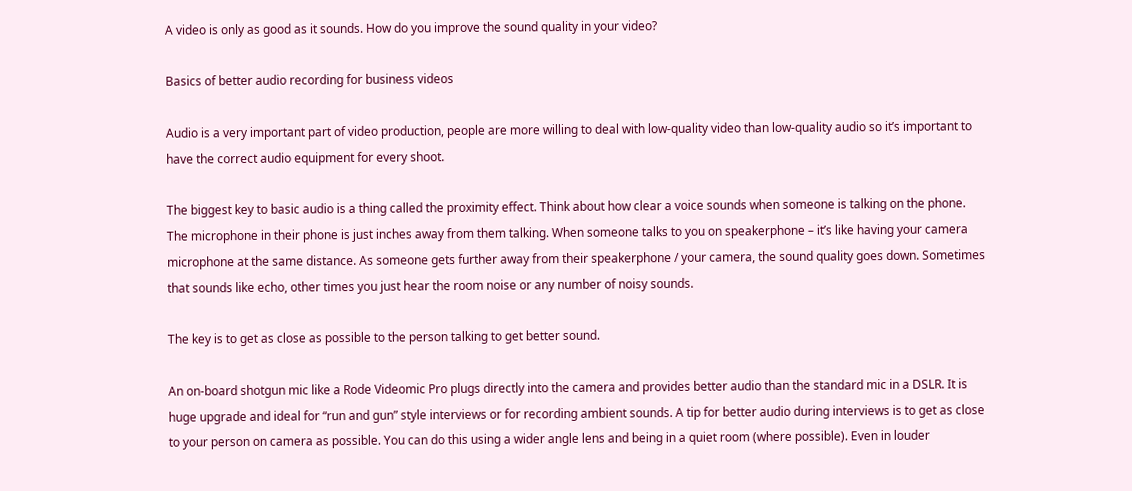A video is only as good as it sounds. How do you improve the sound quality in your video?

Basics of better audio recording for business videos

Audio is a very important part of video production, people are more willing to deal with low-quality video than low-quality audio so it’s important to have the correct audio equipment for every shoot.

The biggest key to basic audio is a thing called the proximity effect. Think about how clear a voice sounds when someone is talking on the phone. The microphone in their phone is just inches away from them talking. When someone talks to you on speakerphone – it’s like having your camera microphone at the same distance. As someone gets further away from their speakerphone / your camera, the sound quality goes down. Sometimes that sounds like echo, other times you just hear the room noise or any number of noisy sounds.

The key is to get as close as possible to the person talking to get better sound.

An on-board shotgun mic like a Rode Videomic Pro plugs directly into the camera and provides better audio than the standard mic in a DSLR. It is huge upgrade and ideal for “run and gun” style interviews or for recording ambient sounds. A tip for better audio during interviews is to get as close to your person on camera as possible. You can do this using a wider angle lens and being in a quiet room (where possible). Even in louder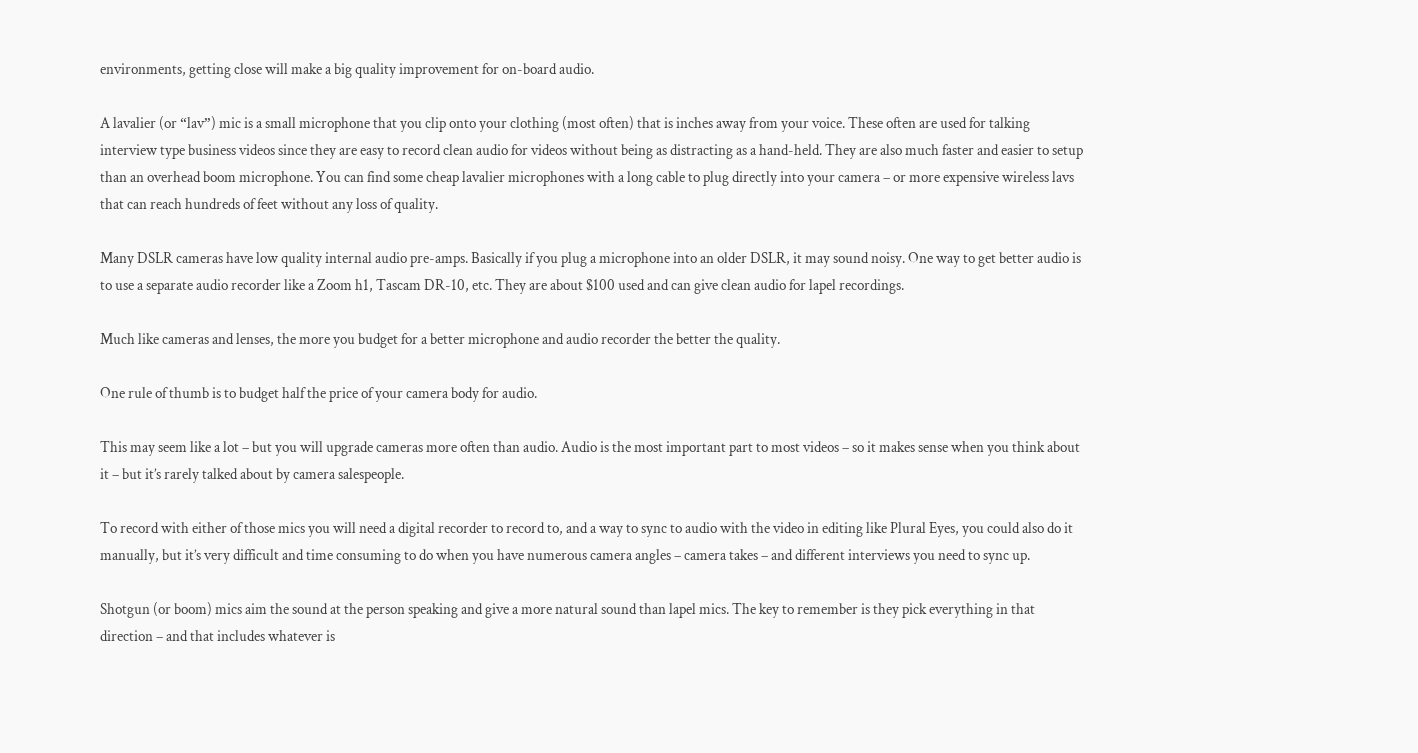environments, getting close will make a big quality improvement for on-board audio.

A lavalier (or “lav”) mic is a small microphone that you clip onto your clothing (most often) that is inches away from your voice. These often are used for talking interview type business videos since they are easy to record clean audio for videos without being as distracting as a hand-held. They are also much faster and easier to setup than an overhead boom microphone. You can find some cheap lavalier microphones with a long cable to plug directly into your camera – or more expensive wireless lavs that can reach hundreds of feet without any loss of quality.

Many DSLR cameras have low quality internal audio pre-amps. Basically if you plug a microphone into an older DSLR, it may sound noisy. One way to get better audio is to use a separate audio recorder like a Zoom h1, Tascam DR-10, etc. They are about $100 used and can give clean audio for lapel recordings.

Much like cameras and lenses, the more you budget for a better microphone and audio recorder the better the quality.

One rule of thumb is to budget half the price of your camera body for audio.

This may seem like a lot – but you will upgrade cameras more often than audio. Audio is the most important part to most videos – so it makes sense when you think about it – but it’s rarely talked about by camera salespeople.

To record with either of those mics you will need a digital recorder to record to, and a way to sync to audio with the video in editing like Plural Eyes, you could also do it manually, but it’s very difficult and time consuming to do when you have numerous camera angles – camera takes – and different interviews you need to sync up.

Shotgun (or boom) mics aim the sound at the person speaking and give a more natural sound than lapel mics. The key to remember is they pick everything in that direction – and that includes whatever is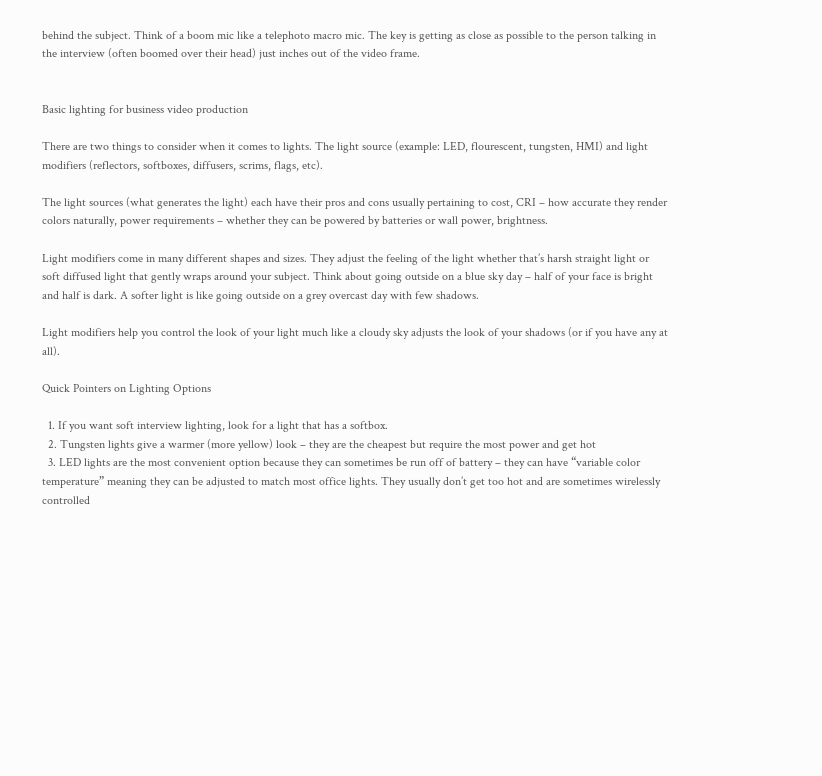behind the subject. Think of a boom mic like a telephoto macro mic. The key is getting as close as possible to the person talking in the interview (often boomed over their head) just inches out of the video frame.


Basic lighting for business video production

There are two things to consider when it comes to lights. The light source (example: LED, flourescent, tungsten, HMI) and light modifiers (reflectors, softboxes, diffusers, scrims, flags, etc).

The light sources (what generates the light) each have their pros and cons usually pertaining to cost, CRI – how accurate they render colors naturally, power requirements – whether they can be powered by batteries or wall power, brightness.

Light modifiers come in many different shapes and sizes. They adjust the feeling of the light whether that’s harsh straight light or soft diffused light that gently wraps around your subject. Think about going outside on a blue sky day – half of your face is bright and half is dark. A softer light is like going outside on a grey overcast day with few shadows.

Light modifiers help you control the look of your light much like a cloudy sky adjusts the look of your shadows (or if you have any at all).

Quick Pointers on Lighting Options

  1. If you want soft interview lighting, look for a light that has a softbox.
  2. Tungsten lights give a warmer (more yellow) look – they are the cheapest but require the most power and get hot
  3. LED lights are the most convenient option because they can sometimes be run off of battery – they can have “variable color temperature” meaning they can be adjusted to match most office lights. They usually don’t get too hot and are sometimes wirelessly controlled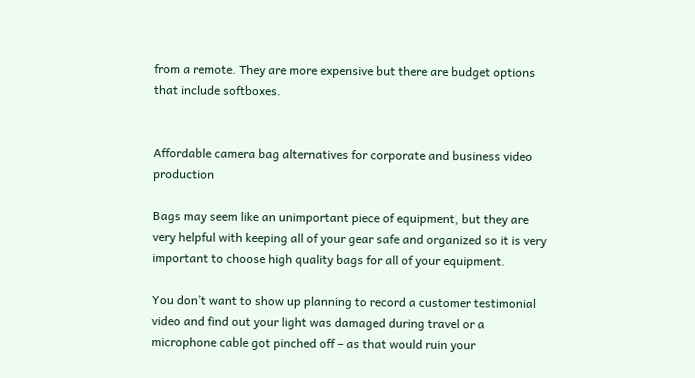from a remote. They are more expensive but there are budget options that include softboxes.


Affordable camera bag alternatives for corporate and business video production

Bags may seem like an unimportant piece of equipment, but they are very helpful with keeping all of your gear safe and organized so it is very important to choose high quality bags for all of your equipment.

You don’t want to show up planning to record a customer testimonial video and find out your light was damaged during travel or a microphone cable got pinched off – as that would ruin your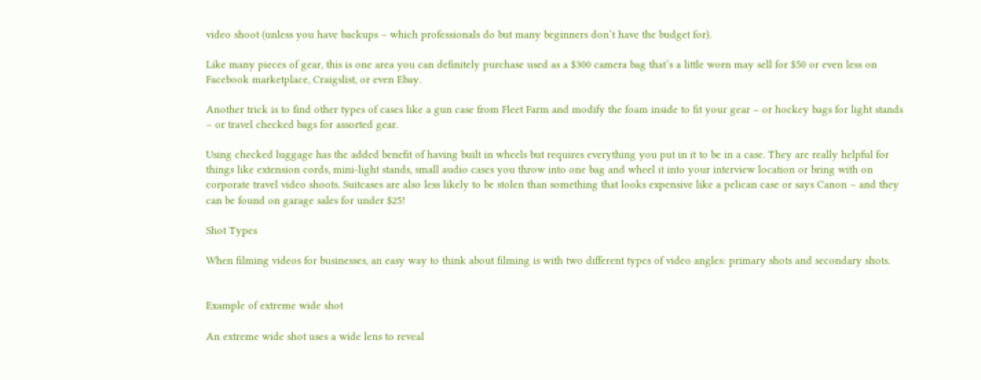video shoot (unless you have backups – which professionals do but many beginners don’t have the budget for).

Like many pieces of gear, this is one area you can definitely purchase used as a $300 camera bag that’s a little worn may sell for $50 or even less on Facebook marketplace, Craigslist, or even Ebay.

Another trick is to find other types of cases like a gun case from Fleet Farm and modify the foam inside to fit your gear – or hockey bags for light stands – or travel checked bags for assorted gear.

Using checked luggage has the added benefit of having built in wheels but requires everything you put in it to be in a case. They are really helpful for things like extension cords, mini-light stands, small audio cases you throw into one bag and wheel it into your interview location or bring with on corporate travel video shoots. Suitcases are also less likely to be stolen than something that looks expensive like a pelican case or says Canon – and they can be found on garage sales for under $25!

Shot Types

When filming videos for businesses, an easy way to think about filming is with two different types of video angles: primary shots and secondary shots.


Example of extreme wide shot

An extreme wide shot uses a wide lens to reveal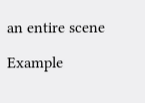an entire scene

Example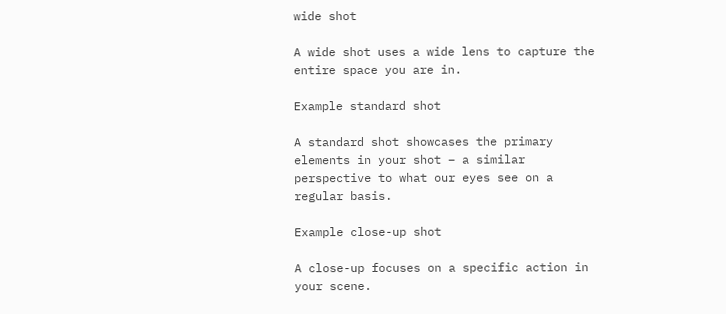wide shot

A wide shot uses a wide lens to capture the entire space you are in.

Example standard shot

A standard shot showcases the primary elements in your shot – a similar perspective to what our eyes see on a regular basis.

Example close-up shot

A close-up focuses on a specific action in your scene.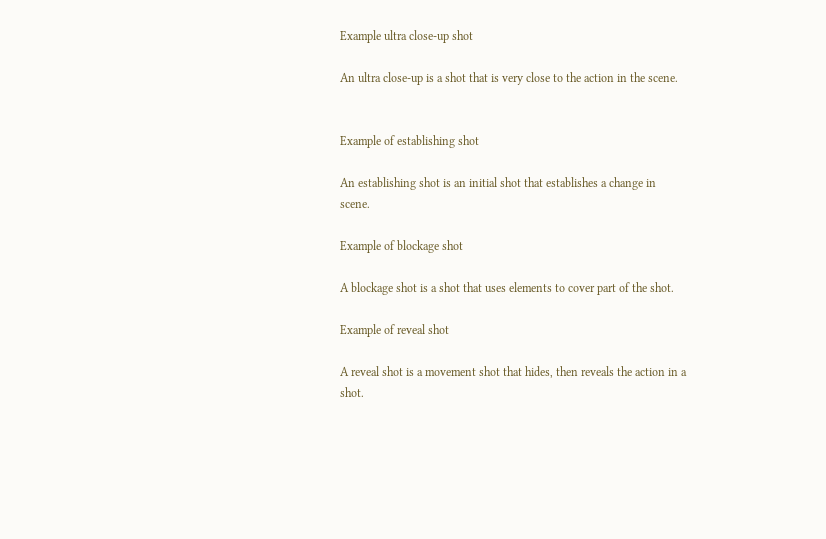Example ultra close-up shot

An ultra close-up is a shot that is very close to the action in the scene.


Example of establishing shot

An establishing shot is an initial shot that establishes a change in scene.

Example of blockage shot

A blockage shot is a shot that uses elements to cover part of the shot.

Example of reveal shot

A reveal shot is a movement shot that hides, then reveals the action in a shot.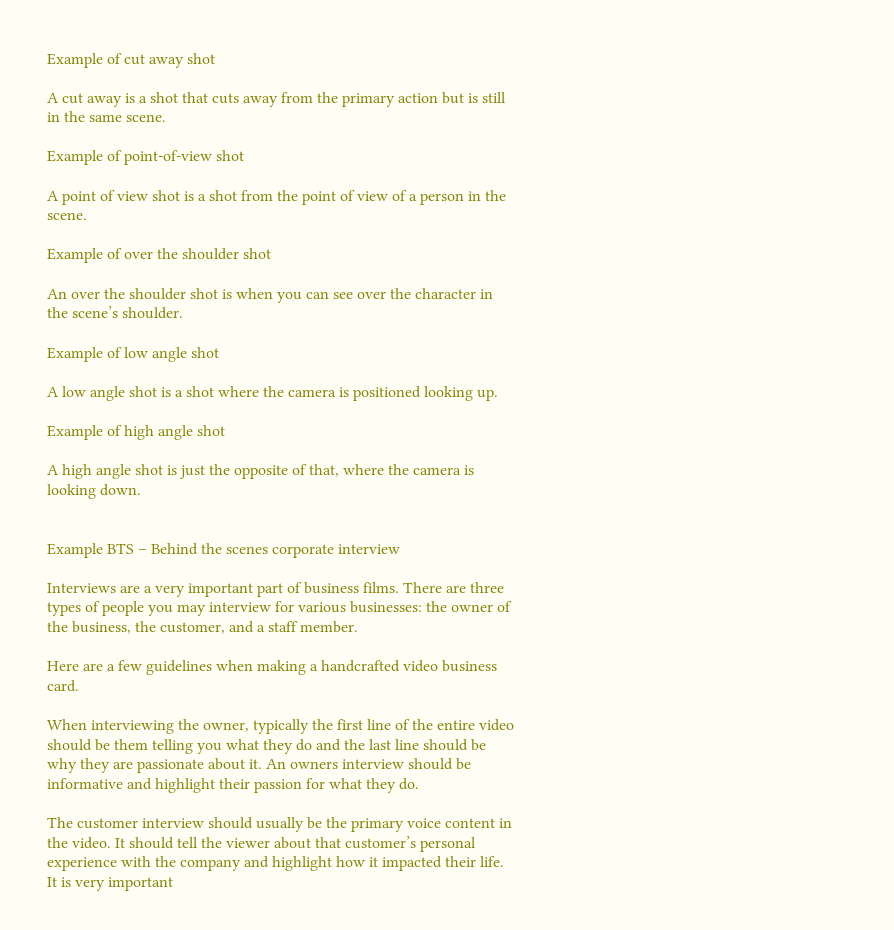Example of cut away shot

A cut away is a shot that cuts away from the primary action but is still in the same scene.

Example of point-of-view shot

A point of view shot is a shot from the point of view of a person in the scene.

Example of over the shoulder shot

An over the shoulder shot is when you can see over the character in the scene’s shoulder.

Example of low angle shot

A low angle shot is a shot where the camera is positioned looking up.

Example of high angle shot

A high angle shot is just the opposite of that, where the camera is looking down.


Example BTS – Behind the scenes corporate interview

Interviews are a very important part of business films. There are three types of people you may interview for various businesses: the owner of the business, the customer, and a staff member.

Here are a few guidelines when making a handcrafted video business card.

When interviewing the owner, typically the first line of the entire video should be them telling you what they do and the last line should be why they are passionate about it. An owners interview should be informative and highlight their passion for what they do.

The customer interview should usually be the primary voice content in the video. It should tell the viewer about that customer’s personal experience with the company and highlight how it impacted their life. It is very important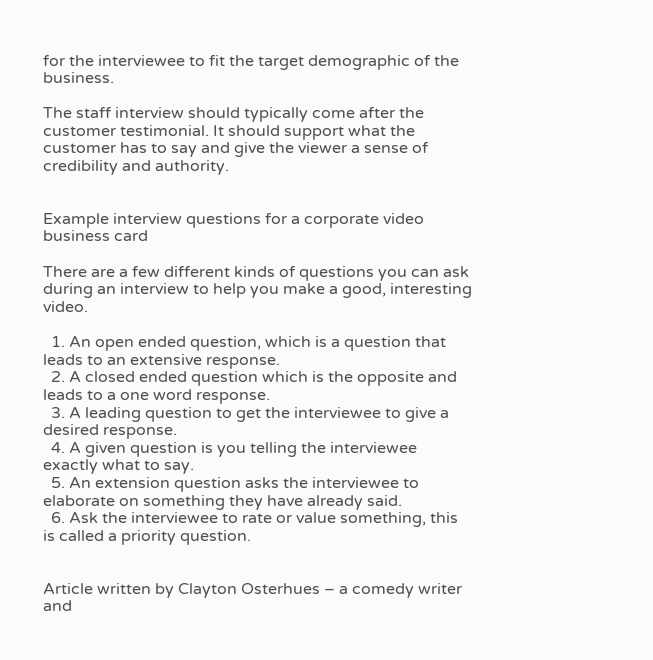for the interviewee to fit the target demographic of the business.

The staff interview should typically come after the customer testimonial. It should support what the customer has to say and give the viewer a sense of credibility and authority.


Example interview questions for a corporate video business card

There are a few different kinds of questions you can ask during an interview to help you make a good, interesting video.

  1. An open ended question, which is a question that leads to an extensive response.
  2. A closed ended question which is the opposite and leads to a one word response.
  3. A leading question to get the interviewee to give a desired response.
  4. A given question is you telling the interviewee exactly what to say.
  5. An extension question asks the interviewee to elaborate on something they have already said.
  6. Ask the interviewee to rate or value something, this is called a priority question.


Article written by Clayton Osterhues – a comedy writer and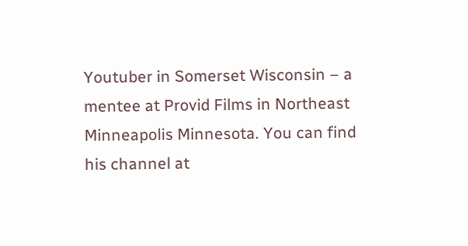Youtuber in Somerset Wisconsin – a mentee at Provid Films in Northeast Minneapolis Minnesota. You can find his channel at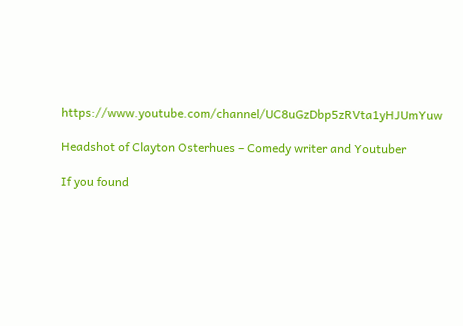https://www.youtube.com/channel/UC8uGzDbp5zRVta1yHJUmYuw

Headshot of Clayton Osterhues – Comedy writer and Youtuber

If you found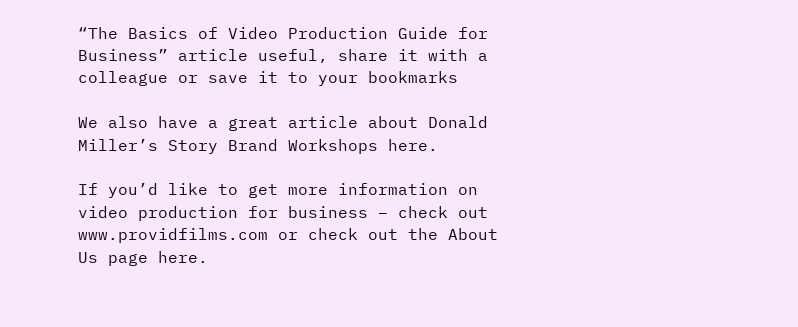“The Basics of Video Production Guide for Business” article useful, share it with a colleague or save it to your bookmarks

We also have a great article about Donald Miller’s Story Brand Workshops here.

If you’d like to get more information on video production for business – check out www.providfilms.com or check out the About Us page here.